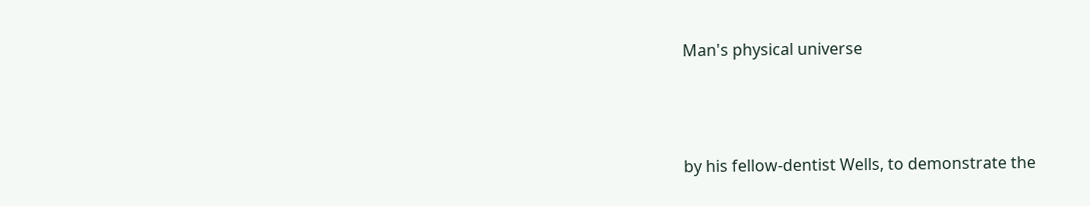Man's physical universe



by his fellow-dentist Wells, to demonstrate the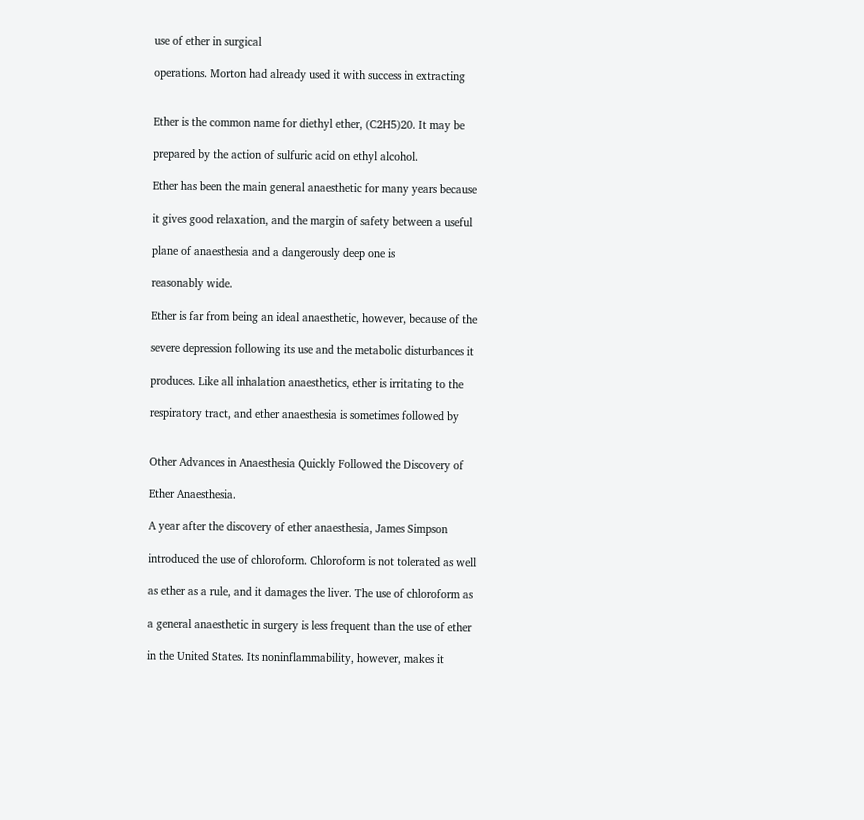use of ether in surgical

operations. Morton had already used it with success in extracting


Ether is the common name for diethyl ether, (C2H5)20. It may be

prepared by the action of sulfuric acid on ethyl alcohol.

Ether has been the main general anaesthetic for many years because

it gives good relaxation, and the margin of safety between a useful

plane of anaesthesia and a dangerously deep one is

reasonably wide.

Ether is far from being an ideal anaesthetic, however, because of the

severe depression following its use and the metabolic disturbances it

produces. Like all inhalation anaesthetics, ether is irritating to the

respiratory tract, and ether anaesthesia is sometimes followed by


Other Advances in Anaesthesia Quickly Followed the Discovery of

Ether Anaesthesia.

A year after the discovery of ether anaesthesia, James Simpson

introduced the use of chloroform. Chloroform is not tolerated as well

as ether as a rule, and it damages the liver. The use of chloroform as

a general anaesthetic in surgery is less frequent than the use of ether

in the United States. Its noninflammability, however, makes it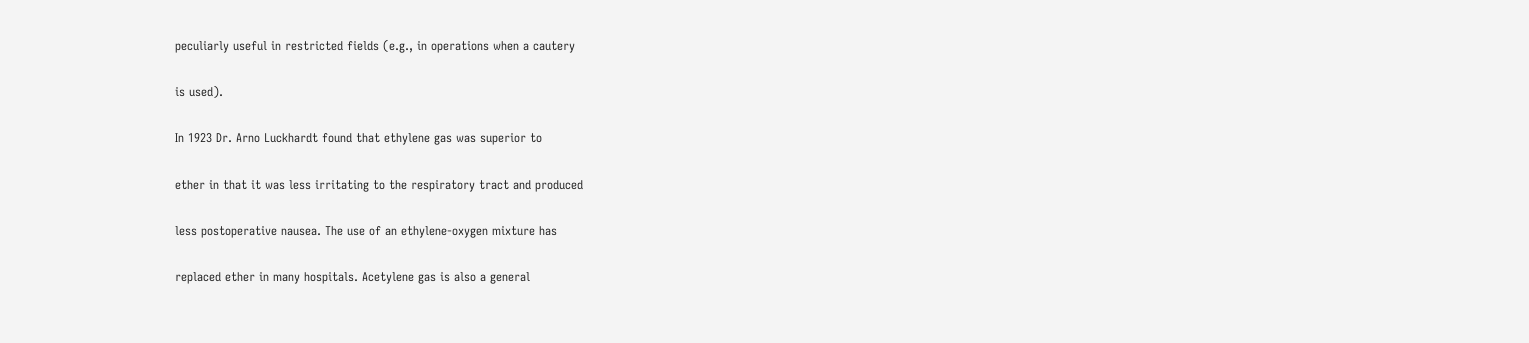peculiarly useful in restricted fields (e.g., in operations when a cautery

is used).

In 1923 Dr. Arno Luckhardt found that ethylene gas was superior to

ether in that it was less irritating to the respiratory tract and produced

less postoperative nausea. The use of an ethylene-oxygen mixture has

replaced ether in many hospitals. Acetylene gas is also a general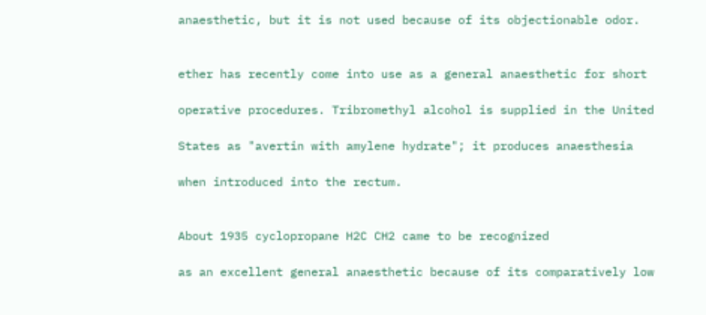anaesthetic, but it is not used because of its objectionable odor.


ether has recently come into use as a general anaesthetic for short

operative procedures. Tribromethyl alcohol is supplied in the United

States as "avertin with amylene hydrate"; it produces anaesthesia

when introduced into the rectum.


About 1935 cyclopropane H2C CH2 came to be recognized

as an excellent general anaesthetic because of its comparatively low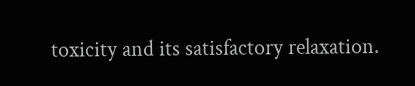toxicity and its satisfactory relaxation.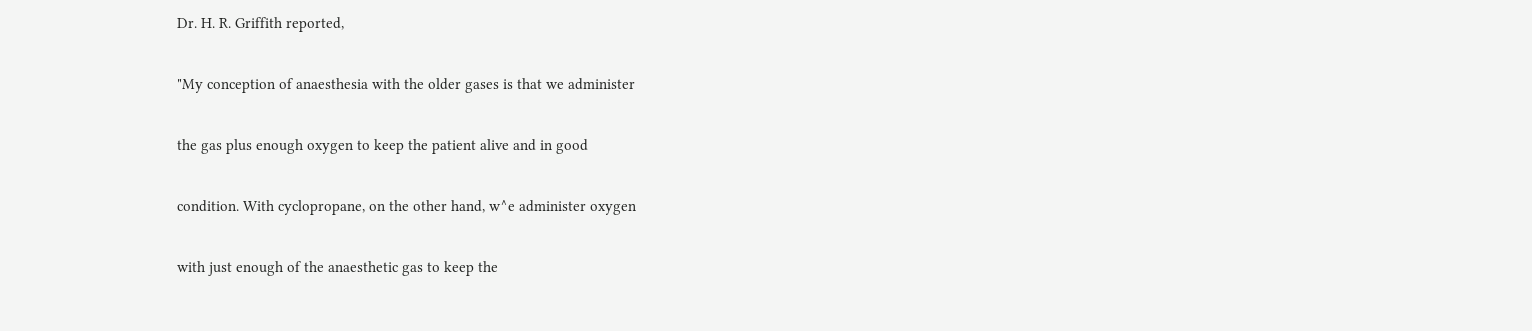Dr. H. R. Griffith reported,

"My conception of anaesthesia with the older gases is that we administer

the gas plus enough oxygen to keep the patient alive and in good

condition. With cyclopropane, on the other hand, w^e administer oxygen

with just enough of the anaesthetic gas to keep the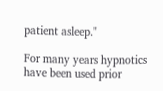patient asleep."

For many years hypnotics have been used prior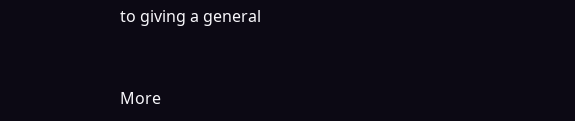to giving a general


More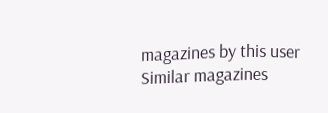magazines by this user
Similar magazines